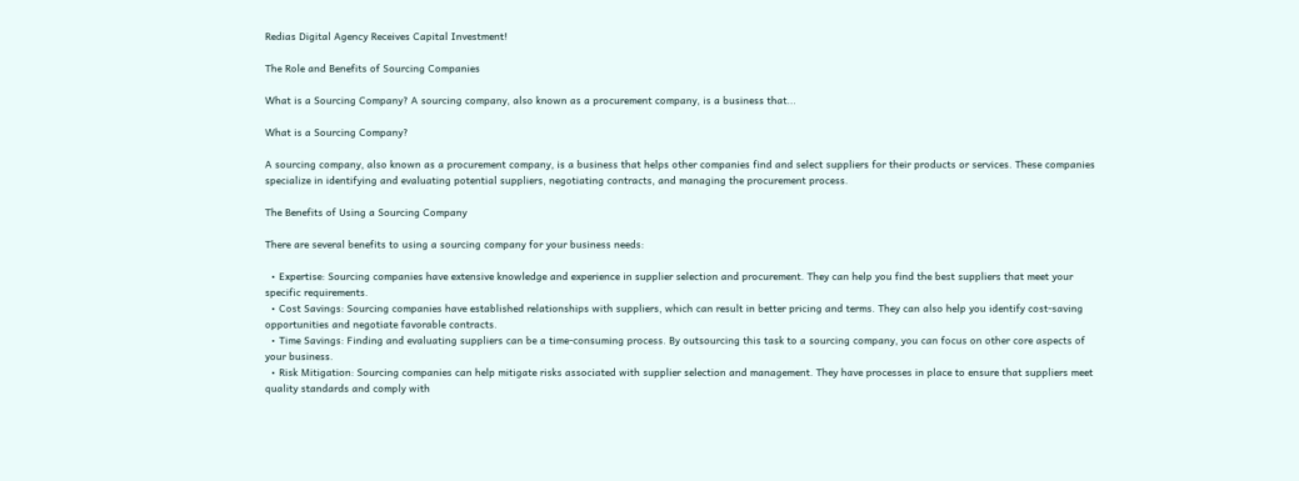Redias Digital Agency Receives Capital Investment!

The Role and Benefits of Sourcing Companies

What is a Sourcing Company? A sourcing company, also known as a procurement company, is a business that...

What is a Sourcing Company?

A sourcing company, also known as a procurement company, is a business that helps other companies find and select suppliers for their products or services. These companies specialize in identifying and evaluating potential suppliers, negotiating contracts, and managing the procurement process.

The Benefits of Using a Sourcing Company

There are several benefits to using a sourcing company for your business needs:

  • Expertise: Sourcing companies have extensive knowledge and experience in supplier selection and procurement. They can help you find the best suppliers that meet your specific requirements.
  • Cost Savings: Sourcing companies have established relationships with suppliers, which can result in better pricing and terms. They can also help you identify cost-saving opportunities and negotiate favorable contracts.
  • Time Savings: Finding and evaluating suppliers can be a time-consuming process. By outsourcing this task to a sourcing company, you can focus on other core aspects of your business.
  • Risk Mitigation: Sourcing companies can help mitigate risks associated with supplier selection and management. They have processes in place to ensure that suppliers meet quality standards and comply with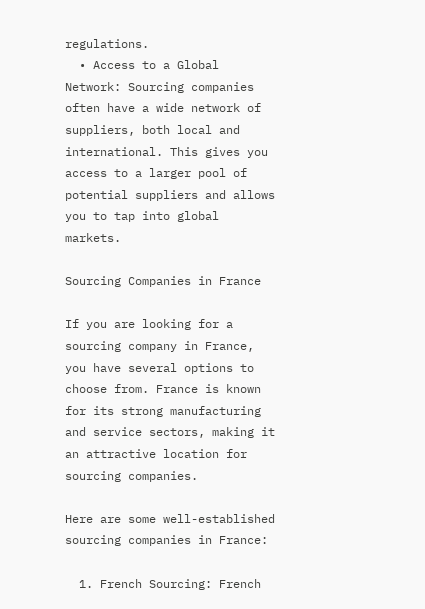regulations.
  • Access to a Global Network: Sourcing companies often have a wide network of suppliers, both local and international. This gives you access to a larger pool of potential suppliers and allows you to tap into global markets.

Sourcing Companies in France

If you are looking for a sourcing company in France, you have several options to choose from. France is known for its strong manufacturing and service sectors, making it an attractive location for sourcing companies.

Here are some well-established sourcing companies in France:

  1. French Sourcing: French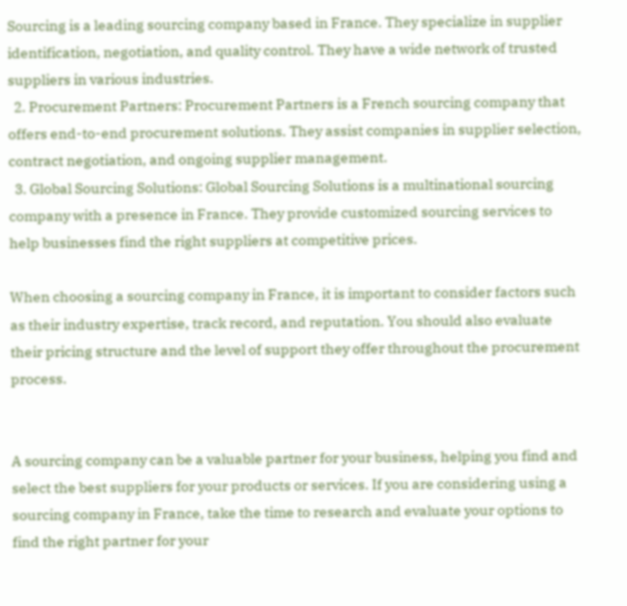Sourcing is a leading sourcing company based in France. They specialize in supplier identification, negotiation, and quality control. They have a wide network of trusted suppliers in various industries.
  2. Procurement Partners: Procurement Partners is a French sourcing company that offers end-to-end procurement solutions. They assist companies in supplier selection, contract negotiation, and ongoing supplier management.
  3. Global Sourcing Solutions: Global Sourcing Solutions is a multinational sourcing company with a presence in France. They provide customized sourcing services to help businesses find the right suppliers at competitive prices.

When choosing a sourcing company in France, it is important to consider factors such as their industry expertise, track record, and reputation. You should also evaluate their pricing structure and the level of support they offer throughout the procurement process.


A sourcing company can be a valuable partner for your business, helping you find and select the best suppliers for your products or services. If you are considering using a sourcing company in France, take the time to research and evaluate your options to find the right partner for your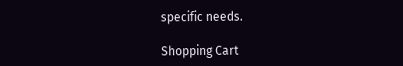specific needs.

Shopping Cart